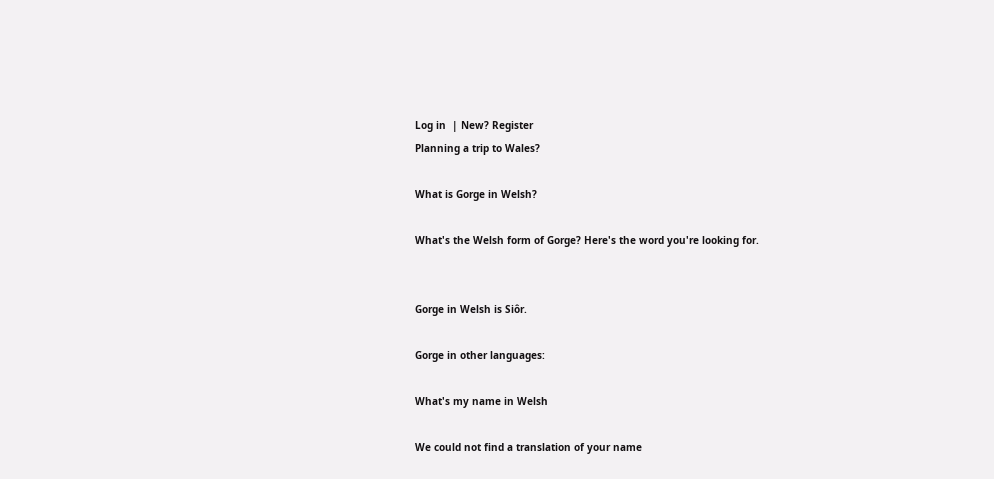Log in  | New? Register
Planning a trip to Wales?

What is Gorge in Welsh?

What's the Welsh form of Gorge? Here's the word you're looking for.


Gorge in Welsh is Siôr.

Gorge in other languages:

What's my name in Welsh

We could not find a translation of your name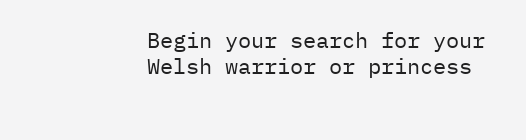Begin your search for your Welsh warrior or princess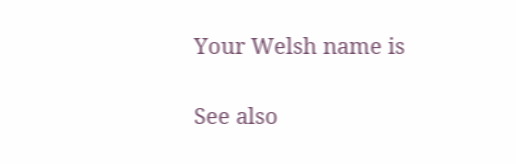Your Welsh name is

See also